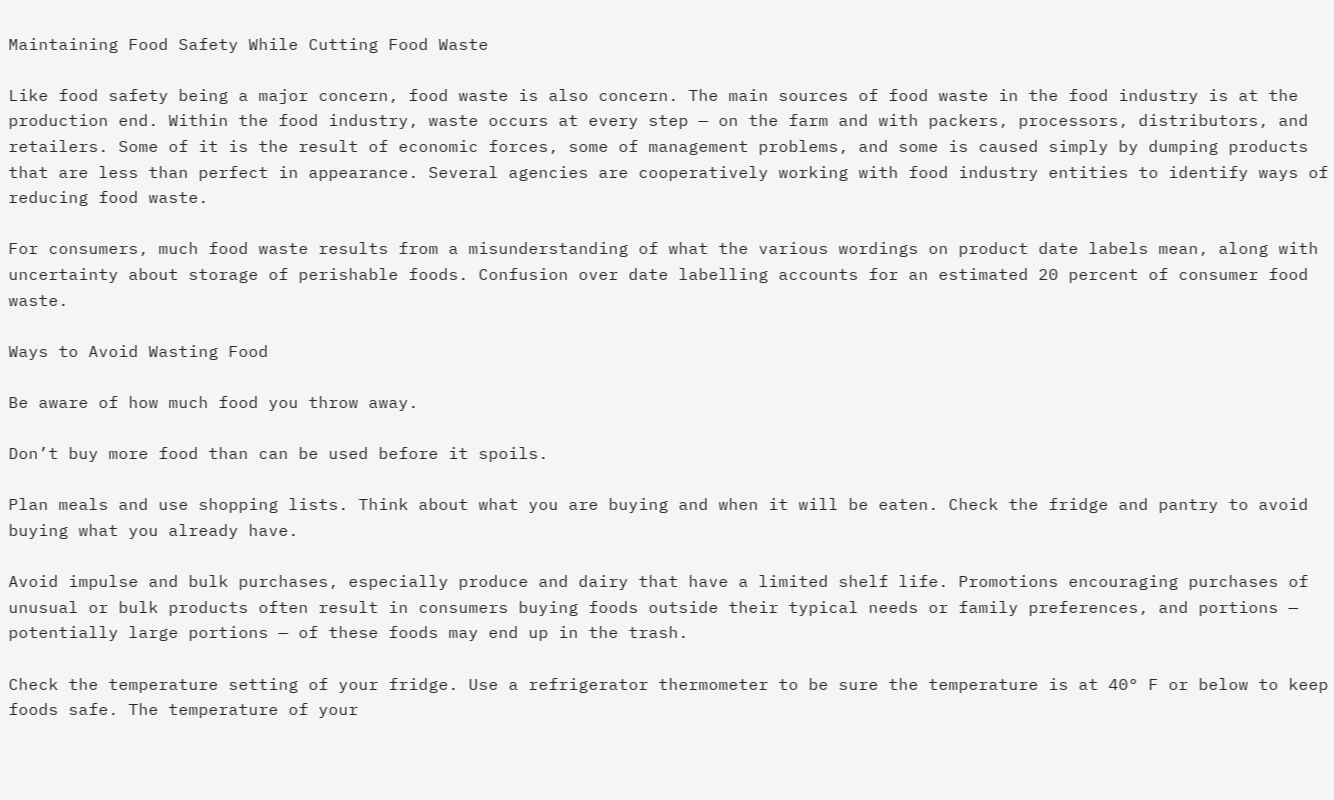Maintaining Food Safety While Cutting Food Waste

Like food safety being a major concern, food waste is also concern. The main sources of food waste in the food industry is at the production end. Within the food industry, waste occurs at every step — on the farm and with packers, processors, distributors, and retailers. Some of it is the result of economic forces, some of management problems, and some is caused simply by dumping products that are less than perfect in appearance. Several agencies are cooperatively working with food industry entities to identify ways of reducing food waste.

For consumers, much food waste results from a misunderstanding of what the various wordings on product date labels mean, along with uncertainty about storage of perishable foods. Confusion over date labelling accounts for an estimated 20 percent of consumer food waste.

Ways to Avoid Wasting Food

Be aware of how much food you throw away.

Don’t buy more food than can be used before it spoils.

Plan meals and use shopping lists. Think about what you are buying and when it will be eaten. Check the fridge and pantry to avoid buying what you already have.

Avoid impulse and bulk purchases, especially produce and dairy that have a limited shelf life. Promotions encouraging purchases of unusual or bulk products often result in consumers buying foods outside their typical needs or family preferences, and portions — potentially large portions — of these foods may end up in the trash.

Check the temperature setting of your fridge. Use a refrigerator thermometer to be sure the temperature is at 40° F or below to keep foods safe. The temperature of your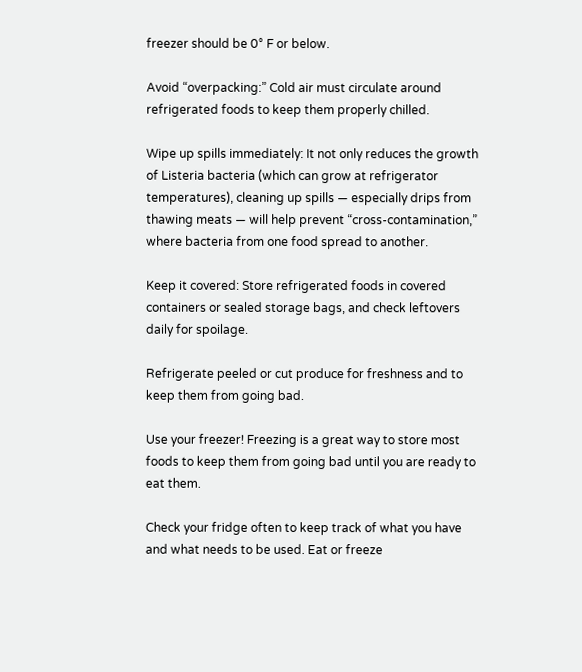freezer should be 0° F or below.

Avoid “overpacking:” Cold air must circulate around refrigerated foods to keep them properly chilled.

Wipe up spills immediately: It not only reduces the growth of Listeria bacteria (which can grow at refrigerator temperatures), cleaning up spills — especially drips from thawing meats — will help prevent “cross-contamination,” where bacteria from one food spread to another.

Keep it covered: Store refrigerated foods in covered containers or sealed storage bags, and check leftovers daily for spoilage.

Refrigerate peeled or cut produce for freshness and to keep them from going bad.

Use your freezer! Freezing is a great way to store most foods to keep them from going bad until you are ready to eat them.

Check your fridge often to keep track of what you have and what needs to be used. Eat or freeze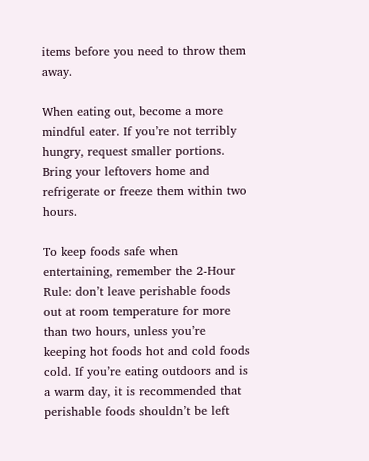items before you need to throw them away.

When eating out, become a more mindful eater. If you’re not terribly hungry, request smaller portions. Bring your leftovers home and refrigerate or freeze them within two hours.

To keep foods safe when entertaining, remember the 2-Hour Rule: don’t leave perishable foods out at room temperature for more than two hours, unless you’re keeping hot foods hot and cold foods cold. If you’re eating outdoors and is a warm day, it is recommended that perishable foods shouldn’t be left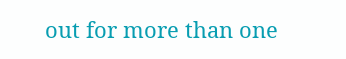out for more than one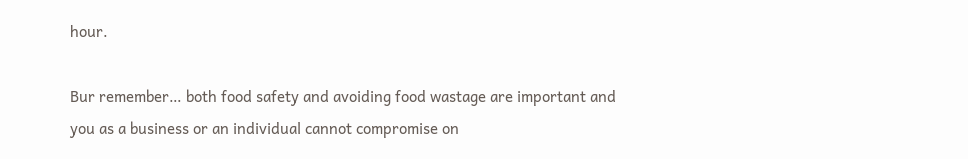hour.

Bur remember… both food safety and avoiding food wastage are important and you as a business or an individual cannot compromise on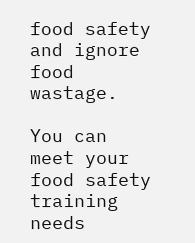food safety and ignore food wastage.

You can meet your food safety training needs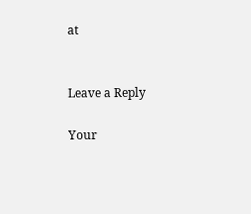at


Leave a Reply

Your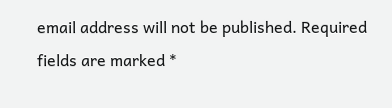email address will not be published. Required fields are marked *